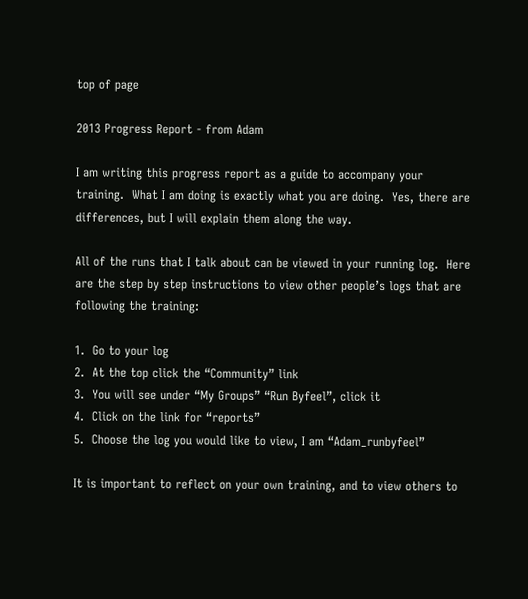top of page

2013 Progress Report - from Adam

I am writing this progress report as a guide to accompany your training.  What I am doing is exactly what you are doing.  Yes, there are differences, but I will explain them along the way.

All of the runs that I talk about can be viewed in your running log.  Here are the step by step instructions to view other people’s logs that are following the training:

1.  Go to your log
2.  At the top click the “Community” link
3.  You will see under “My Groups” “Run Byfeel”, click it
4.  Click on the link for “reports”
5.  Choose the log you would like to view, I am “Adam_runbyfeel”

It is important to reflect on your own training, and to view others to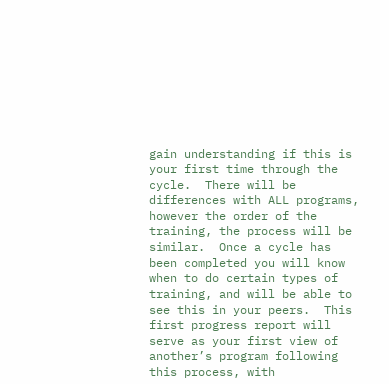gain understanding if this is your first time through the cycle.  There will be differences with ALL programs, however the order of the training, the process will be similar.  Once a cycle has been completed you will know when to do certain types of training, and will be able to see this in your peers.  This first progress report will serve as your first view of another’s program following this process, with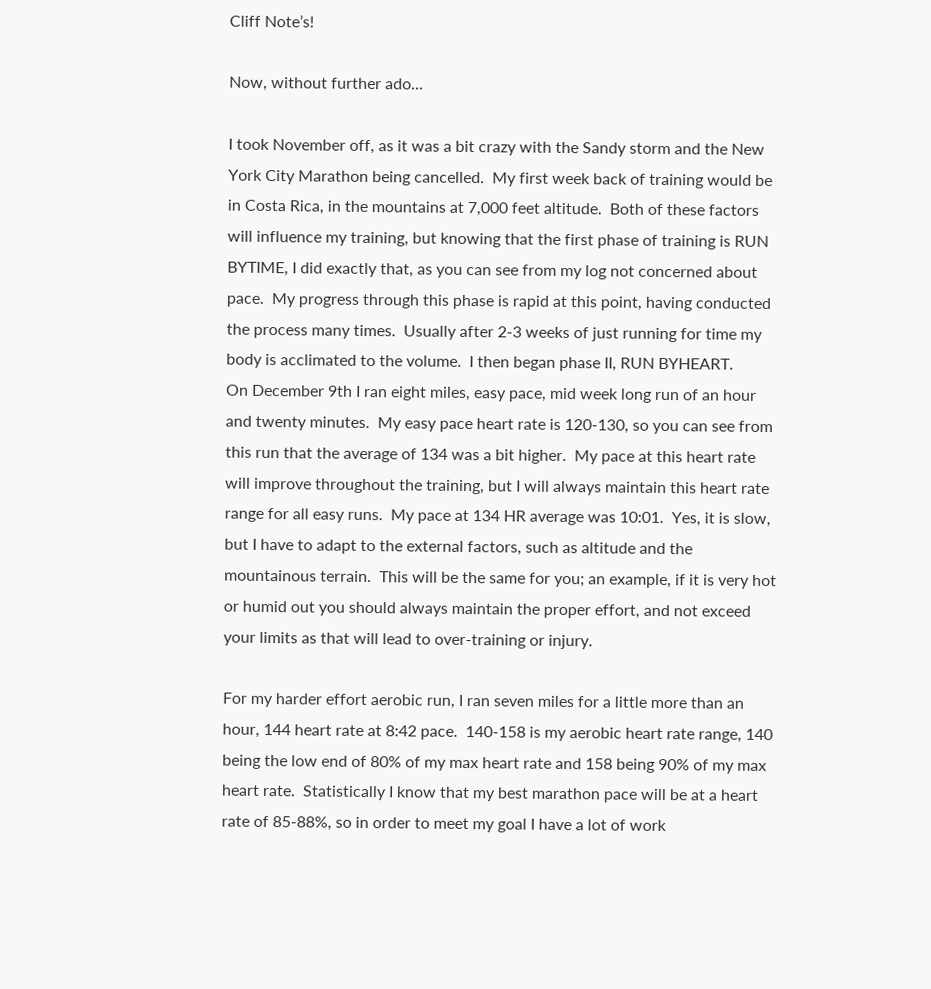Cliff Note’s!

Now, without further ado...

I took November off, as it was a bit crazy with the Sandy storm and the New York City Marathon being cancelled.  My first week back of training would be in Costa Rica, in the mountains at 7,000 feet altitude.  Both of these factors will influence my training, but knowing that the first phase of training is RUN BYTIME, I did exactly that, as you can see from my log not concerned about pace.  My progress through this phase is rapid at this point, having conducted the process many times.  Usually after 2-3 weeks of just running for time my body is acclimated to the volume.  I then began phase II, RUN BYHEART.
On December 9th I ran eight miles, easy pace, mid week long run of an hour and twenty minutes.  My easy pace heart rate is 120-130, so you can see from this run that the average of 134 was a bit higher.  My pace at this heart rate will improve throughout the training, but I will always maintain this heart rate range for all easy runs.  My pace at 134 HR average was 10:01.  Yes, it is slow, but I have to adapt to the external factors, such as altitude and the mountainous terrain.  This will be the same for you; an example, if it is very hot or humid out you should always maintain the proper effort, and not exceed your limits as that will lead to over-training or injury.

For my harder effort aerobic run, I ran seven miles for a little more than an hour, 144 heart rate at 8:42 pace.  140-158 is my aerobic heart rate range, 140 being the low end of 80% of my max heart rate and 158 being 90% of my max heart rate.  Statistically I know that my best marathon pace will be at a heart rate of 85-88%, so in order to meet my goal I have a lot of work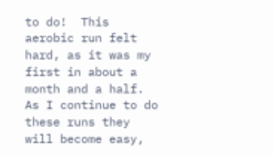to do!  This aerobic run felt hard, as it was my first in about a month and a half.  As I continue to do these runs they will become easy,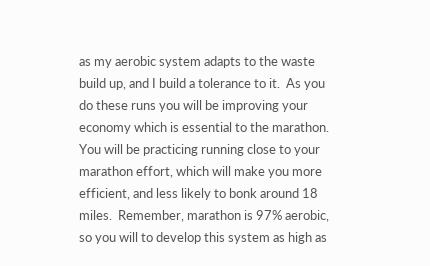as my aerobic system adapts to the waste build up, and I build a tolerance to it.  As you do these runs you will be improving your economy which is essential to the marathon.  You will be practicing running close to your marathon effort, which will make you more efficient, and less likely to bonk around 18 miles.  Remember, marathon is 97% aerobic, so you will to develop this system as high as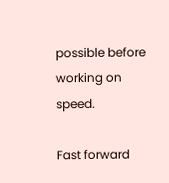possible before working on speed.

Fast forward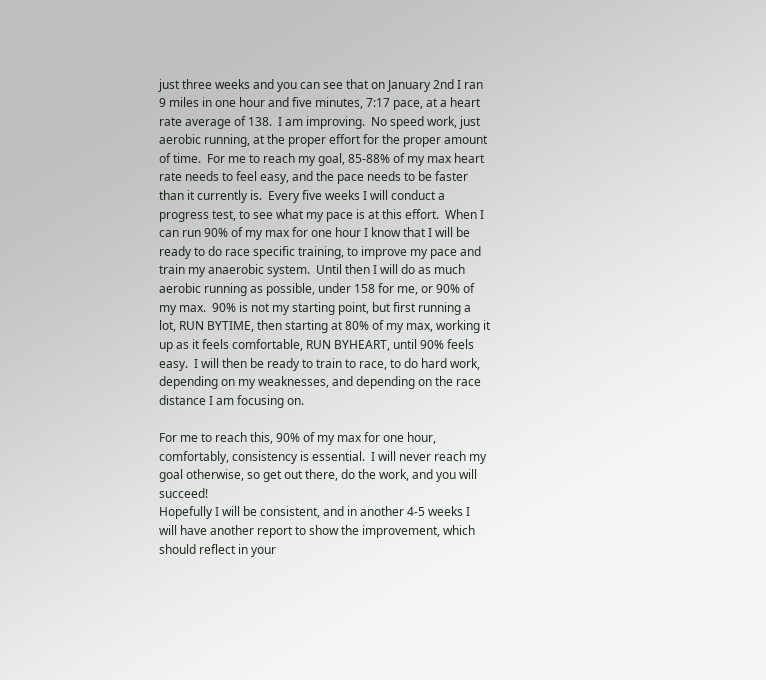just three weeks and you can see that on January 2nd I ran 9 miles in one hour and five minutes, 7:17 pace, at a heart rate average of 138.  I am improving.  No speed work, just aerobic running, at the proper effort for the proper amount of time.  For me to reach my goal, 85-88% of my max heart rate needs to feel easy, and the pace needs to be faster than it currently is.  Every five weeks I will conduct a progress test, to see what my pace is at this effort.  When I can run 90% of my max for one hour I know that I will be ready to do race specific training, to improve my pace and train my anaerobic system.  Until then I will do as much aerobic running as possible, under 158 for me, or 90% of my max.  90% is not my starting point, but first running a lot, RUN BYTIME, then starting at 80% of my max, working it up as it feels comfortable, RUN BYHEART, until 90% feels easy.  I will then be ready to train to race, to do hard work, depending on my weaknesses, and depending on the race distance I am focusing on.

For me to reach this, 90% of my max for one hour, comfortably, consistency is essential.  I will never reach my goal otherwise, so get out there, do the work, and you will succeed!
Hopefully I will be consistent, and in another 4-5 weeks I will have another report to show the improvement, which should reflect in your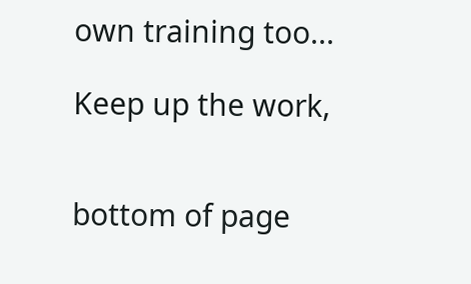own training too...

Keep up the work,


bottom of page